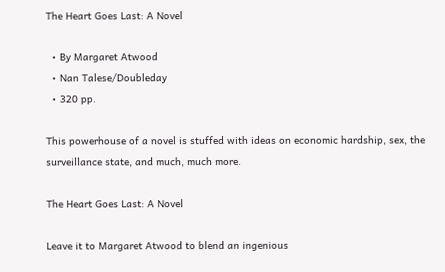The Heart Goes Last: A Novel

  • By Margaret Atwood
  • Nan Talese/Doubleday
  • 320 pp.

This powerhouse of a novel is stuffed with ideas on economic hardship, sex, the surveillance state, and much, much more.

The Heart Goes Last: A Novel

Leave it to Margaret Atwood to blend an ingenious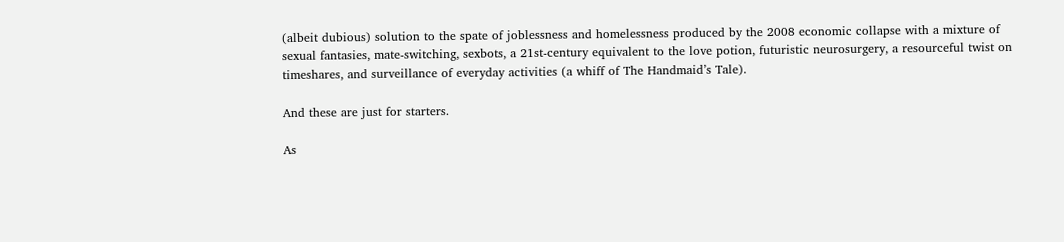(albeit dubious) solution to the spate of joblessness and homelessness produced by the 2008 economic collapse with a mixture of sexual fantasies, mate-switching, sexbots, a 21st-century equivalent to the love potion, futuristic neurosurgery, a resourceful twist on timeshares, and surveillance of everyday activities (a whiff of The Handmaid’s Tale).

And these are just for starters.

As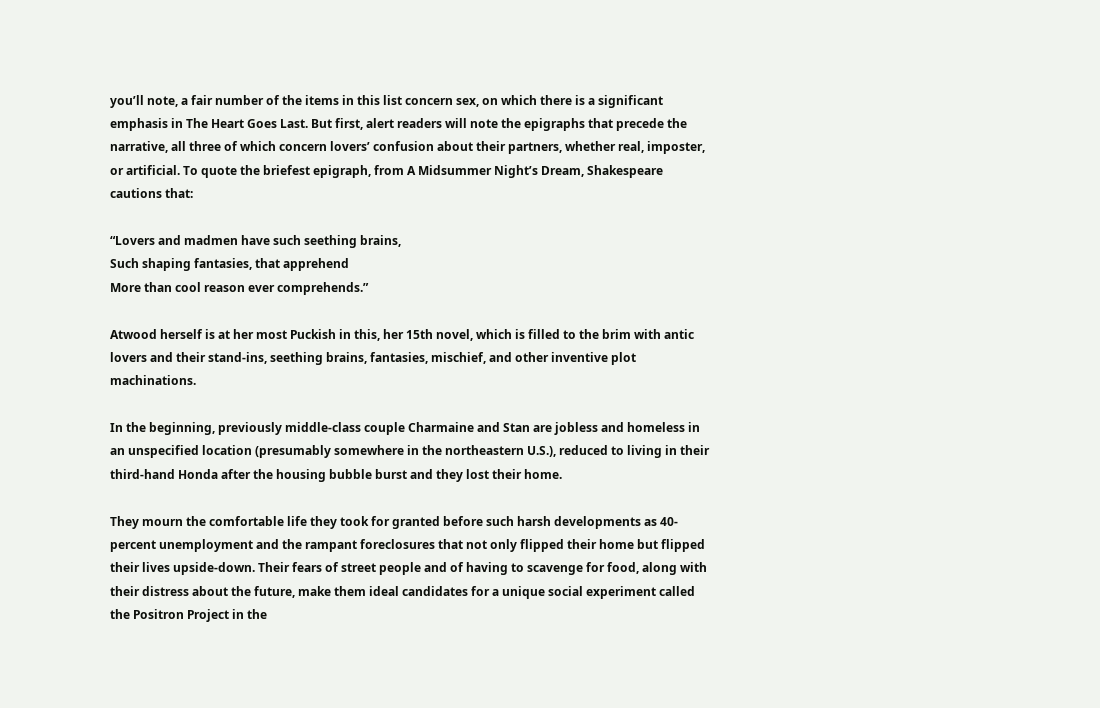you’ll note, a fair number of the items in this list concern sex, on which there is a significant emphasis in The Heart Goes Last. But first, alert readers will note the epigraphs that precede the narrative, all three of which concern lovers’ confusion about their partners, whether real, imposter, or artificial. To quote the briefest epigraph, from A Midsummer Night’s Dream, Shakespeare cautions that:

“Lovers and madmen have such seething brains,
Such shaping fantasies, that apprehend
More than cool reason ever comprehends.”

Atwood herself is at her most Puckish in this, her 15th novel, which is filled to the brim with antic lovers and their stand-ins, seething brains, fantasies, mischief, and other inventive plot machinations.

In the beginning, previously middle-class couple Charmaine and Stan are jobless and homeless in an unspecified location (presumably somewhere in the northeastern U.S.), reduced to living in their third-hand Honda after the housing bubble burst and they lost their home.

They mourn the comfortable life they took for granted before such harsh developments as 40-percent unemployment and the rampant foreclosures that not only flipped their home but flipped their lives upside-down. Their fears of street people and of having to scavenge for food, along with their distress about the future, make them ideal candidates for a unique social experiment called the Positron Project in the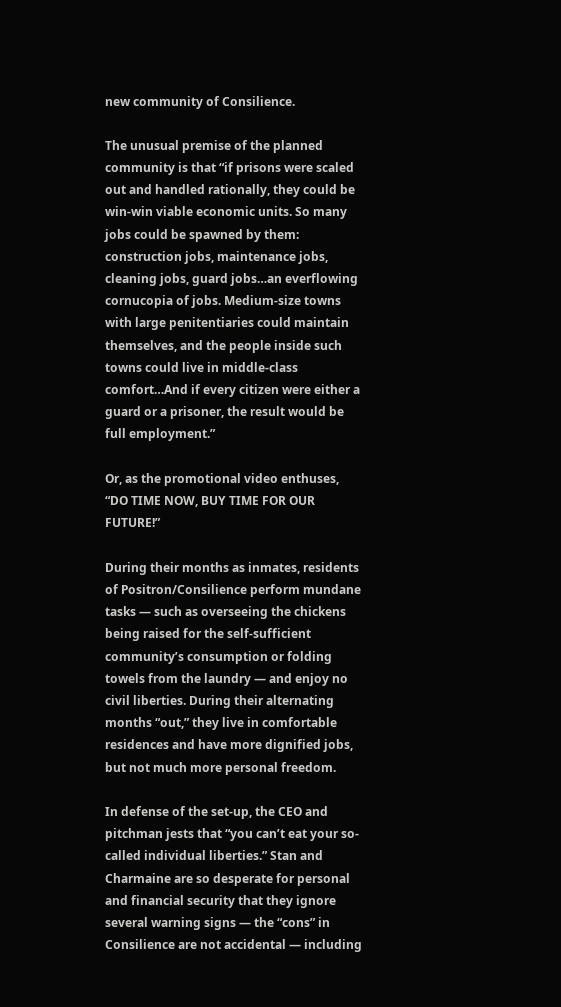new community of Consilience.

The unusual premise of the planned community is that “if prisons were scaled out and handled rationally, they could be win-win viable economic units. So many jobs could be spawned by them: construction jobs, maintenance jobs, cleaning jobs, guard jobs…an everflowing cornucopia of jobs. Medium-size towns with large penitentiaries could maintain themselves, and the people inside such towns could live in middle-class comfort…And if every citizen were either a guard or a prisoner, the result would be full employment.”

Or, as the promotional video enthuses, “DO TIME NOW, BUY TIME FOR OUR FUTURE!”

During their months as inmates, residents of Positron/Consilience perform mundane tasks — such as overseeing the chickens being raised for the self-sufficient community’s consumption or folding towels from the laundry — and enjoy no civil liberties. During their alternating months “out,” they live in comfortable residences and have more dignified jobs, but not much more personal freedom.

In defense of the set-up, the CEO and pitchman jests that “you can’t eat your so-called individual liberties.” Stan and Charmaine are so desperate for personal and financial security that they ignore several warning signs — the “cons” in Consilience are not accidental — including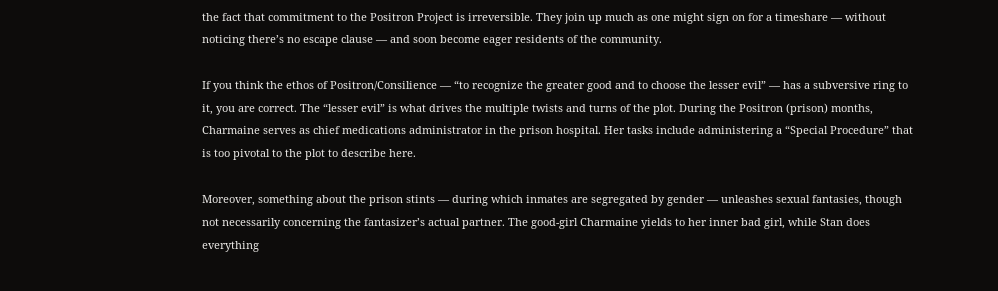the fact that commitment to the Positron Project is irreversible. They join up much as one might sign on for a timeshare — without noticing there’s no escape clause — and soon become eager residents of the community.

If you think the ethos of Positron/Consilience — “to recognize the greater good and to choose the lesser evil” — has a subversive ring to it, you are correct. The “lesser evil” is what drives the multiple twists and turns of the plot. During the Positron (prison) months, Charmaine serves as chief medications administrator in the prison hospital. Her tasks include administering a “Special Procedure” that is too pivotal to the plot to describe here.

Moreover, something about the prison stints — during which inmates are segregated by gender — unleashes sexual fantasies, though not necessarily concerning the fantasizer’s actual partner. The good-girl Charmaine yields to her inner bad girl, while Stan does everything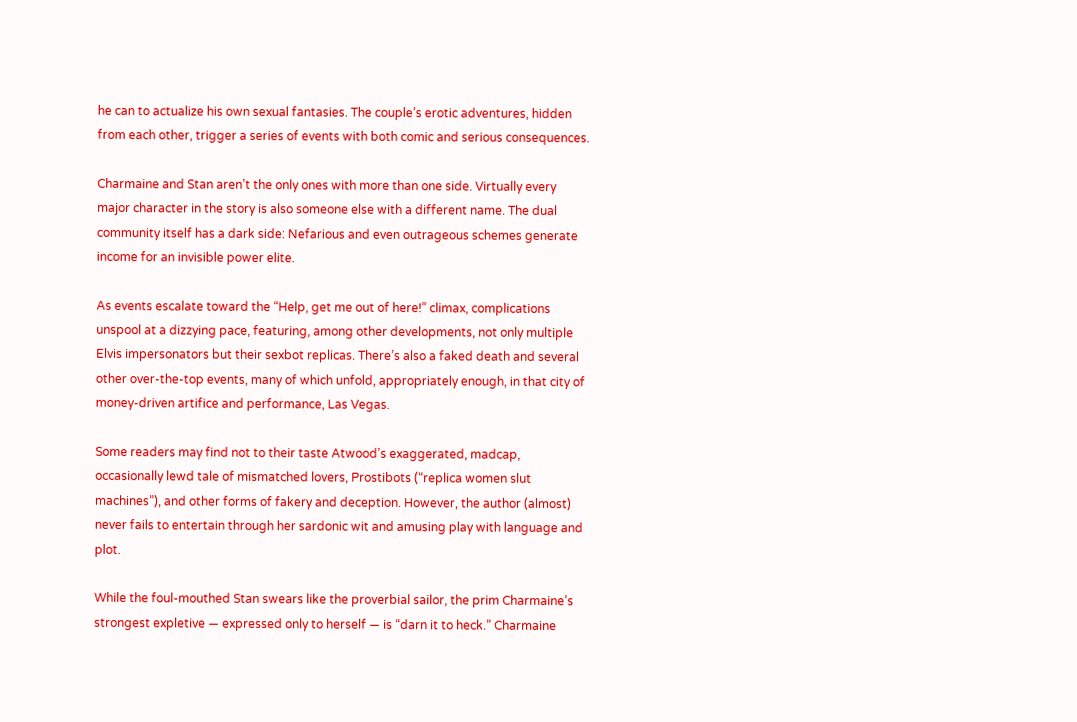he can to actualize his own sexual fantasies. The couple’s erotic adventures, hidden from each other, trigger a series of events with both comic and serious consequences.

Charmaine and Stan aren’t the only ones with more than one side. Virtually every major character in the story is also someone else with a different name. The dual community itself has a dark side: Nefarious and even outrageous schemes generate income for an invisible power elite.

As events escalate toward the “Help, get me out of here!” climax, complications unspool at a dizzying pace, featuring, among other developments, not only multiple Elvis impersonators but their sexbot replicas. There’s also a faked death and several other over-the-top events, many of which unfold, appropriately enough, in that city of money-driven artifice and performance, Las Vegas.

Some readers may find not to their taste Atwood’s exaggerated, madcap, occasionally lewd tale of mismatched lovers, Prostibots (“replica women slut machines”), and other forms of fakery and deception. However, the author (almost) never fails to entertain through her sardonic wit and amusing play with language and plot.

While the foul-mouthed Stan swears like the proverbial sailor, the prim Charmaine’s strongest expletive — expressed only to herself — is “darn it to heck.” Charmaine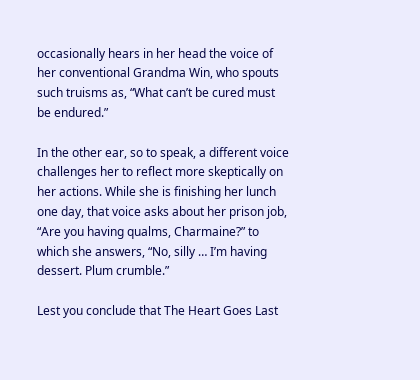occasionally hears in her head the voice of her conventional Grandma Win, who spouts such truisms as, “What can’t be cured must be endured.”

In the other ear, so to speak, a different voice challenges her to reflect more skeptically on her actions. While she is finishing her lunch one day, that voice asks about her prison job, “Are you having qualms, Charmaine?” to which she answers, “No, silly … I’m having dessert. Plum crumble.”

Lest you conclude that The Heart Goes Last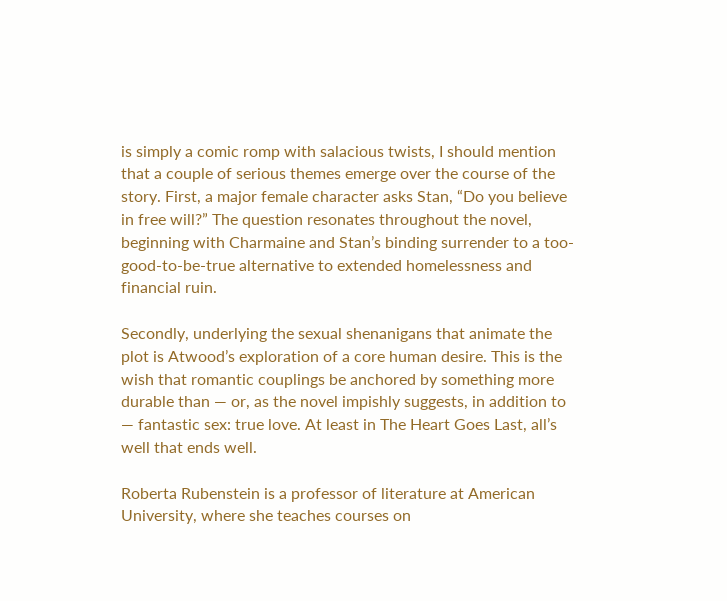is simply a comic romp with salacious twists, I should mention that a couple of serious themes emerge over the course of the story. First, a major female character asks Stan, “Do you believe in free will?” The question resonates throughout the novel, beginning with Charmaine and Stan’s binding surrender to a too-good-to-be-true alternative to extended homelessness and financial ruin.

Secondly, underlying the sexual shenanigans that animate the plot is Atwood’s exploration of a core human desire. This is the wish that romantic couplings be anchored by something more durable than — or, as the novel impishly suggests, in addition to — fantastic sex: true love. At least in The Heart Goes Last, all’s well that ends well.

Roberta Rubenstein is a professor of literature at American University, where she teaches courses on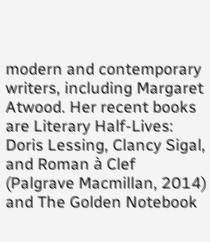modern and contemporary writers, including Margaret Atwood. Her recent books are Literary Half-Lives: Doris Lessing, Clancy Sigal, and Roman à Clef (Palgrave Macmillan, 2014) and The Golden Notebook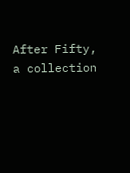After Fifty, a collection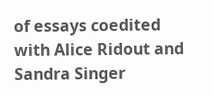of essays coedited with Alice Ridout and Sandra Singer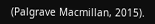(Palgrave Macmillan, 2015).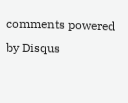comments powered by Disqus